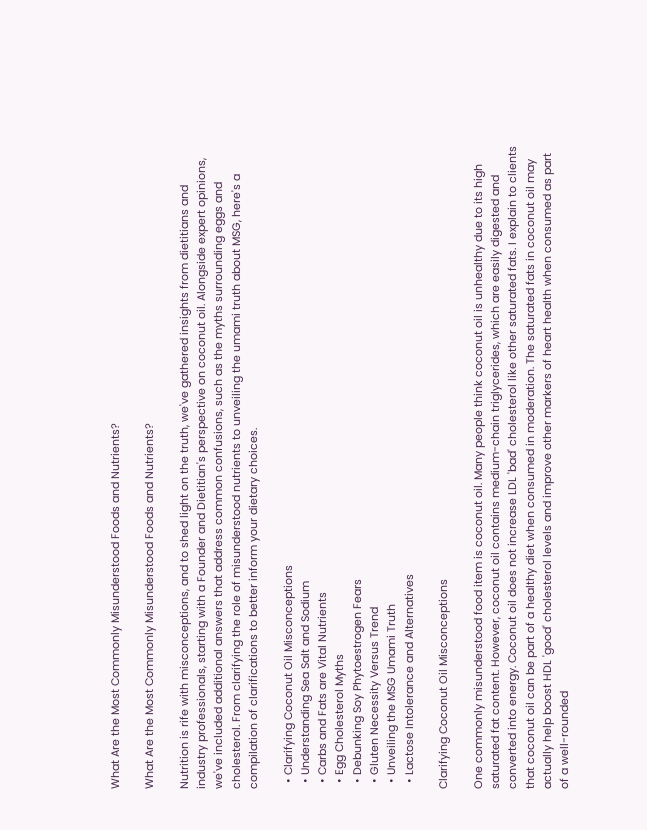What Are the Most Commonly Misunderstood Foods and Nutrients?

What Are the Most Commonly Misunderstood Foods and Nutrients?

Nutrition is rife with misconceptions, and to shed light on the truth, we've gathered insights from dietitians and industry professionals, starting with a Founder and Dietitian's perspective on coconut oil. Alongside expert opinions, we've included additional answers that address common confusions, such as the myths surrounding eggs and cholesterol. From clarifying the role of misunderstood nutrients to unveiling the umami truth about MSG, here's a compilation of clarifications to better inform your dietary choices.

  • Clarifying Coconut Oil Misconceptions
  • Understanding Sea Salt and Sodium
  • Carbs and Fats are Vital Nutrients
  • Egg Cholesterol Myths
  • Debunking Soy Phytoestrogen Fears
  • Gluten Necessity Versus Trend
  • Unveiling the MSG Umami Truth
  • Lactose Intolerance and Alternatives

Clarifying Coconut Oil Misconceptions

One commonly misunderstood food item is coconut oil. Many people think coconut oil is unhealthy due to its high saturated fat content. However, coconut oil contains medium-chain triglycerides, which are easily digested and converted into energy. Coconut oil does not increase LDL 'bad' cholesterol like other saturated fats. I explain to clients that coconut oil can be part of a healthy diet when consumed in moderation. The saturated fats in coconut oil may actually help boost HDL 'good' cholesterol levels and improve other markers of heart health when consumed as part of a well-rounded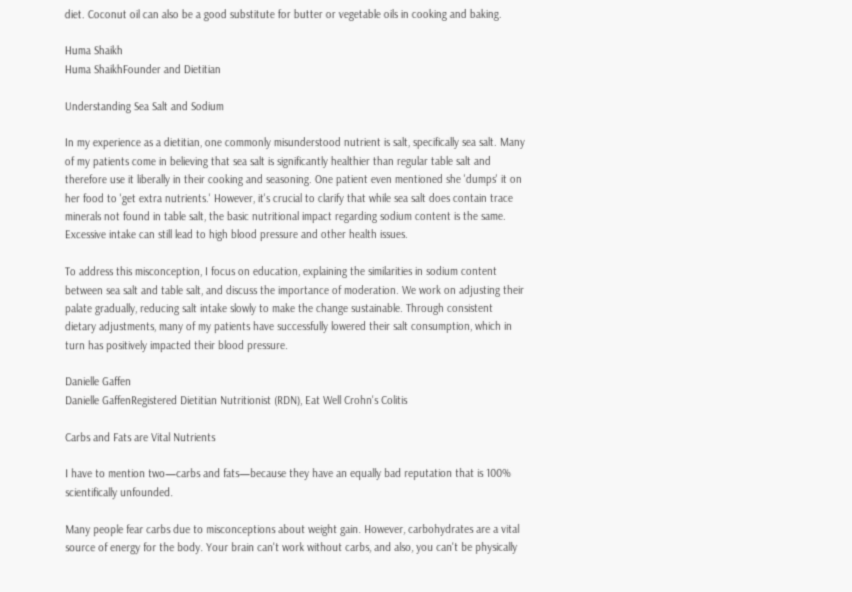diet. Coconut oil can also be a good substitute for butter or vegetable oils in cooking and baking.

Huma Shaikh
Huma ShaikhFounder and Dietitian

Understanding Sea Salt and Sodium

In my experience as a dietitian, one commonly misunderstood nutrient is salt, specifically sea salt. Many of my patients come in believing that sea salt is significantly healthier than regular table salt and therefore use it liberally in their cooking and seasoning. One patient even mentioned she 'dumps' it on her food to 'get extra nutrients.' However, it's crucial to clarify that while sea salt does contain trace minerals not found in table salt, the basic nutritional impact regarding sodium content is the same. Excessive intake can still lead to high blood pressure and other health issues.

To address this misconception, I focus on education, explaining the similarities in sodium content between sea salt and table salt, and discuss the importance of moderation. We work on adjusting their palate gradually, reducing salt intake slowly to make the change sustainable. Through consistent dietary adjustments, many of my patients have successfully lowered their salt consumption, which in turn has positively impacted their blood pressure.

Danielle Gaffen
Danielle GaffenRegistered Dietitian Nutritionist (RDN), Eat Well Crohn's Colitis

Carbs and Fats are Vital Nutrients

I have to mention two—carbs and fats—because they have an equally bad reputation that is 100% scientifically unfounded.

Many people fear carbs due to misconceptions about weight gain. However, carbohydrates are a vital source of energy for the body. Your brain can't work without carbs, and also, you can't be physically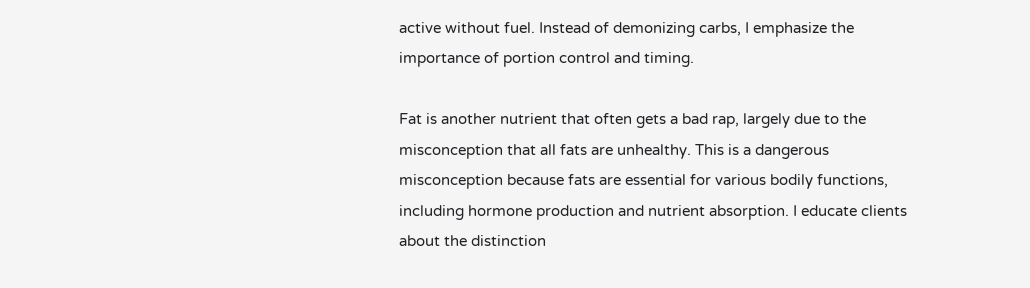active without fuel. Instead of demonizing carbs, I emphasize the importance of portion control and timing.

Fat is another nutrient that often gets a bad rap, largely due to the misconception that all fats are unhealthy. This is a dangerous misconception because fats are essential for various bodily functions, including hormone production and nutrient absorption. I educate clients about the distinction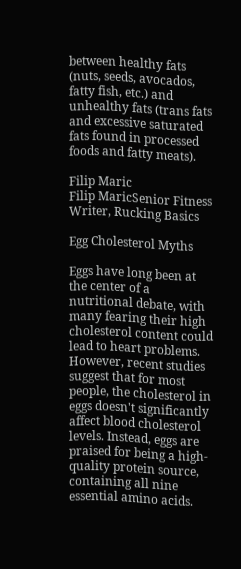between healthy fats (nuts, seeds, avocados, fatty fish, etc.) and unhealthy fats (trans fats and excessive saturated fats found in processed foods and fatty meats).

Filip Maric
Filip MaricSenior Fitness Writer, Rucking Basics

Egg Cholesterol Myths

Eggs have long been at the center of a nutritional debate, with many fearing their high cholesterol content could lead to heart problems. However, recent studies suggest that for most people, the cholesterol in eggs doesn't significantly affect blood cholesterol levels. Instead, eggs are praised for being a high-quality protein source, containing all nine essential amino acids.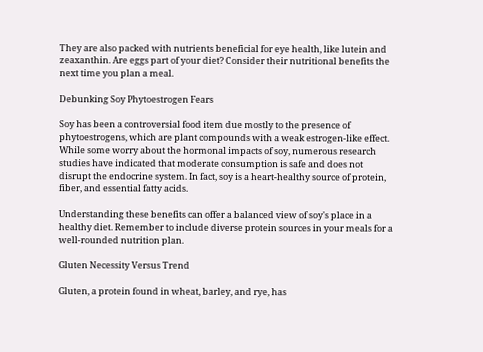They are also packed with nutrients beneficial for eye health, like lutein and zeaxanthin. Are eggs part of your diet? Consider their nutritional benefits the next time you plan a meal.

Debunking Soy Phytoestrogen Fears

Soy has been a controversial food item due mostly to the presence of phytoestrogens, which are plant compounds with a weak estrogen-like effect. While some worry about the hormonal impacts of soy, numerous research studies have indicated that moderate consumption is safe and does not disrupt the endocrine system. In fact, soy is a heart-healthy source of protein, fiber, and essential fatty acids.

Understanding these benefits can offer a balanced view of soy's place in a healthy diet. Remember to include diverse protein sources in your meals for a well-rounded nutrition plan.

Gluten Necessity Versus Trend

Gluten, a protein found in wheat, barley, and rye, has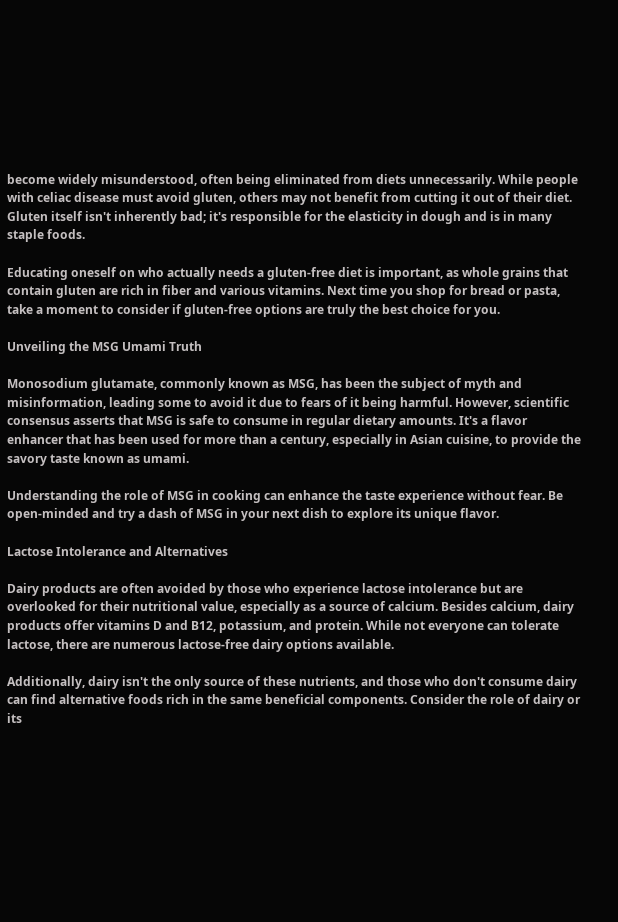become widely misunderstood, often being eliminated from diets unnecessarily. While people with celiac disease must avoid gluten, others may not benefit from cutting it out of their diet. Gluten itself isn't inherently bad; it's responsible for the elasticity in dough and is in many staple foods.

Educating oneself on who actually needs a gluten-free diet is important, as whole grains that contain gluten are rich in fiber and various vitamins. Next time you shop for bread or pasta, take a moment to consider if gluten-free options are truly the best choice for you.

Unveiling the MSG Umami Truth

Monosodium glutamate, commonly known as MSG, has been the subject of myth and misinformation, leading some to avoid it due to fears of it being harmful. However, scientific consensus asserts that MSG is safe to consume in regular dietary amounts. It's a flavor enhancer that has been used for more than a century, especially in Asian cuisine, to provide the savory taste known as umami.

Understanding the role of MSG in cooking can enhance the taste experience without fear. Be open-minded and try a dash of MSG in your next dish to explore its unique flavor.

Lactose Intolerance and Alternatives

Dairy products are often avoided by those who experience lactose intolerance but are overlooked for their nutritional value, especially as a source of calcium. Besides calcium, dairy products offer vitamins D and B12, potassium, and protein. While not everyone can tolerate lactose, there are numerous lactose-free dairy options available.

Additionally, dairy isn't the only source of these nutrients, and those who don't consume dairy can find alternative foods rich in the same beneficial components. Consider the role of dairy or its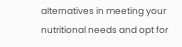alternatives in meeting your nutritional needs and opt for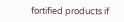fortified products if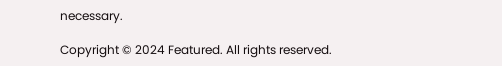necessary.

Copyright © 2024 Featured. All rights reserved.